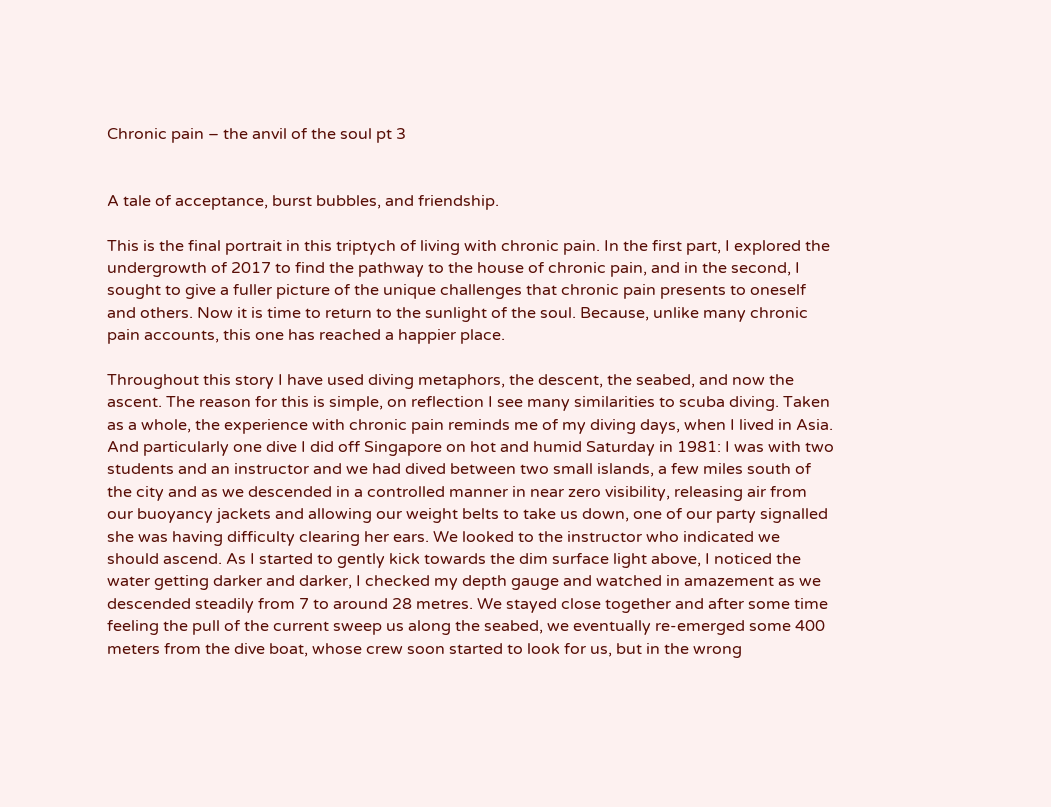Chronic pain – the anvil of the soul pt 3


A tale of acceptance, burst bubbles, and friendship.

This is the final portrait in this triptych of living with chronic pain. In the first part, I explored the undergrowth of 2017 to find the pathway to the house of chronic pain, and in the second, I sought to give a fuller picture of the unique challenges that chronic pain presents to oneself and others. Now it is time to return to the sunlight of the soul. Because, unlike many chronic pain accounts, this one has reached a happier place.

Throughout this story I have used diving metaphors, the descent, the seabed, and now the ascent. The reason for this is simple, on reflection I see many similarities to scuba diving. Taken as a whole, the experience with chronic pain reminds me of my diving days, when I lived in Asia. And particularly one dive I did off Singapore on hot and humid Saturday in 1981: I was with two students and an instructor and we had dived between two small islands, a few miles south of the city and as we descended in a controlled manner in near zero visibility, releasing air from our buoyancy jackets and allowing our weight belts to take us down, one of our party signalled she was having difficulty clearing her ears. We looked to the instructor who indicated we should ascend. As I started to gently kick towards the dim surface light above, I noticed the water getting darker and darker, I checked my depth gauge and watched in amazement as we descended steadily from 7 to around 28 metres. We stayed close together and after some time feeling the pull of the current sweep us along the seabed, we eventually re-emerged some 400 meters from the dive boat, whose crew soon started to look for us, but in the wrong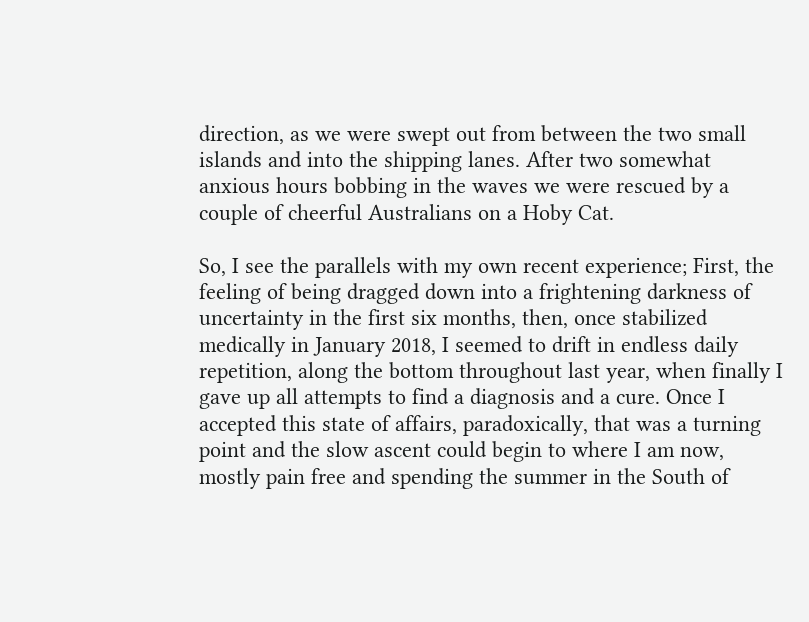direction, as we were swept out from between the two small islands and into the shipping lanes. After two somewhat anxious hours bobbing in the waves we were rescued by a couple of cheerful Australians on a Hoby Cat.

So, I see the parallels with my own recent experience; First, the feeling of being dragged down into a frightening darkness of uncertainty in the first six months, then, once stabilized medically in January 2018, I seemed to drift in endless daily repetition, along the bottom throughout last year, when finally I gave up all attempts to find a diagnosis and a cure. Once I accepted this state of affairs, paradoxically, that was a turning point and the slow ascent could begin to where I am now, mostly pain free and spending the summer in the South of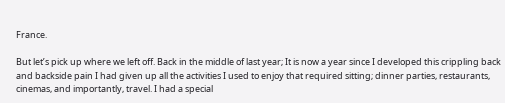France.

But let’s pick up where we left off. Back in the middle of last year; It is now a year since I developed this crippling back and backside pain I had given up all the activities I used to enjoy that required sitting; dinner parties, restaurants, cinemas, and importantly, travel. I had a special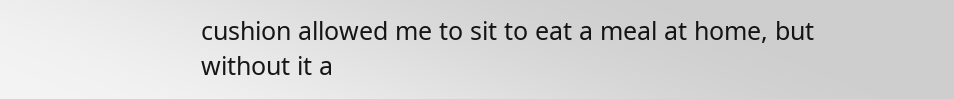cushion allowed me to sit to eat a meal at home, but without it a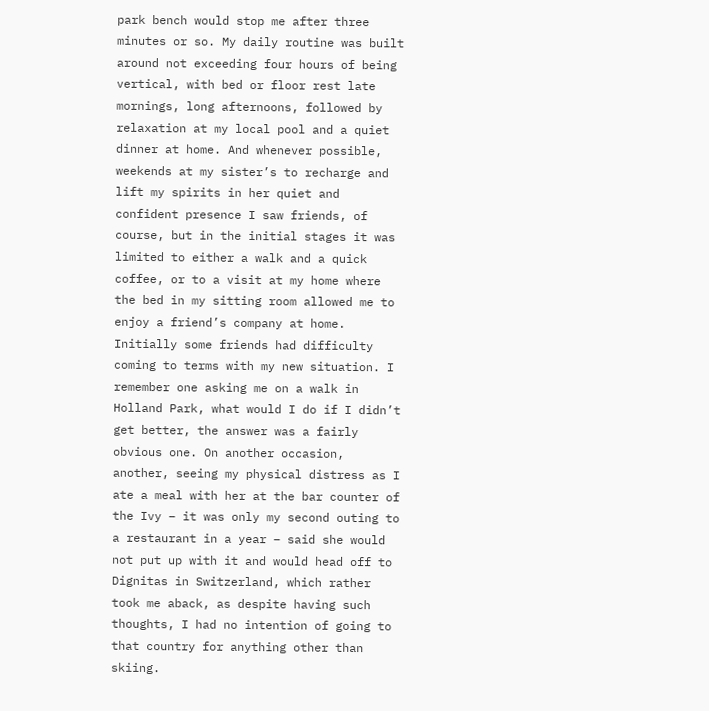park bench would stop me after three minutes or so. My daily routine was built around not exceeding four hours of being vertical, with bed or floor rest late mornings, long afternoons, followed by relaxation at my local pool and a quiet dinner at home. And whenever possible, weekends at my sister’s to recharge and lift my spirits in her quiet and confident presence I saw friends, of course, but in the initial stages it was limited to either a walk and a quick coffee, or to a visit at my home where the bed in my sitting room allowed me to enjoy a friend’s company at home. Initially some friends had difficulty coming to terms with my new situation. I remember one asking me on a walk in Holland Park, what would I do if I didn’t get better, the answer was a fairly obvious one. On another occasion, another, seeing my physical distress as I ate a meal with her at the bar counter of the Ivy – it was only my second outing to a restaurant in a year – said she would not put up with it and would head off to Dignitas in Switzerland, which rather took me aback, as despite having such thoughts, I had no intention of going to that country for anything other than skiing.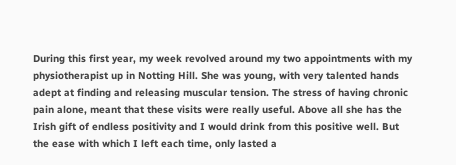During this first year, my week revolved around my two appointments with my physiotherapist up in Notting Hill. She was young, with very talented hands adept at finding and releasing muscular tension. The stress of having chronic pain alone, meant that these visits were really useful. Above all she has the Irish gift of endless positivity and I would drink from this positive well. But the ease with which I left each time, only lasted a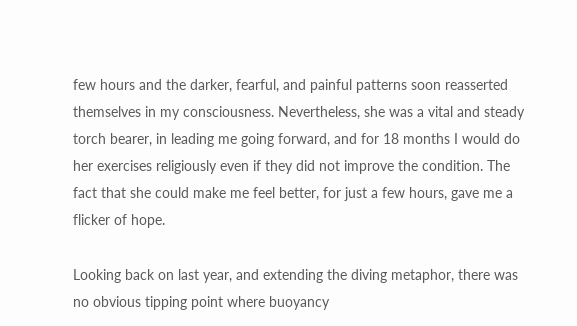few hours and the darker, fearful, and painful patterns soon reasserted themselves in my consciousness. Nevertheless, she was a vital and steady torch bearer, in leading me going forward, and for 18 months I would do her exercises religiously even if they did not improve the condition. The fact that she could make me feel better, for just a few hours, gave me a flicker of hope.

Looking back on last year, and extending the diving metaphor, there was no obvious tipping point where buoyancy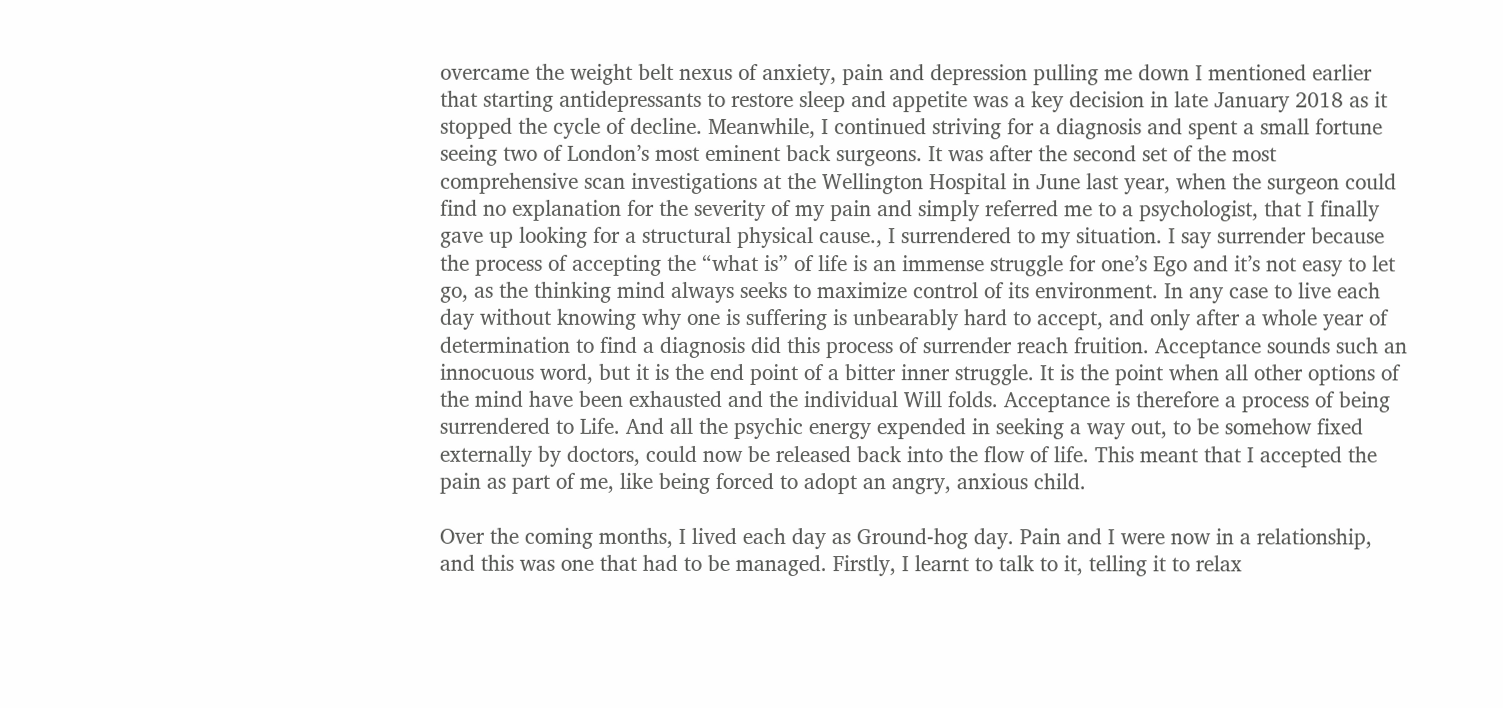overcame the weight belt nexus of anxiety, pain and depression pulling me down I mentioned earlier that starting antidepressants to restore sleep and appetite was a key decision in late January 2018 as it stopped the cycle of decline. Meanwhile, I continued striving for a diagnosis and spent a small fortune seeing two of London’s most eminent back surgeons. It was after the second set of the most comprehensive scan investigations at the Wellington Hospital in June last year, when the surgeon could find no explanation for the severity of my pain and simply referred me to a psychologist, that I finally gave up looking for a structural physical cause., I surrendered to my situation. I say surrender because the process of accepting the “what is” of life is an immense struggle for one’s Ego and it’s not easy to let go, as the thinking mind always seeks to maximize control of its environment. In any case to live each day without knowing why one is suffering is unbearably hard to accept, and only after a whole year of determination to find a diagnosis did this process of surrender reach fruition. Acceptance sounds such an innocuous word, but it is the end point of a bitter inner struggle. It is the point when all other options of the mind have been exhausted and the individual Will folds. Acceptance is therefore a process of being surrendered to Life. And all the psychic energy expended in seeking a way out, to be somehow fixed externally by doctors, could now be released back into the flow of life. This meant that I accepted the pain as part of me, like being forced to adopt an angry, anxious child.

Over the coming months, I lived each day as Ground-hog day. Pain and I were now in a relationship, and this was one that had to be managed. Firstly, I learnt to talk to it, telling it to relax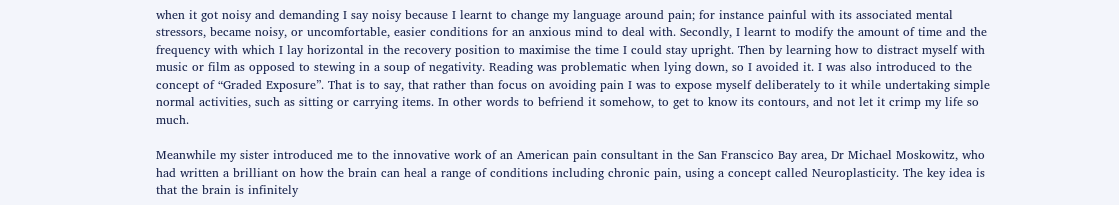when it got noisy and demanding I say noisy because I learnt to change my language around pain; for instance painful with its associated mental stressors, became noisy, or uncomfortable, easier conditions for an anxious mind to deal with. Secondly, I learnt to modify the amount of time and the frequency with which I lay horizontal in the recovery position to maximise the time I could stay upright. Then by learning how to distract myself with music or film as opposed to stewing in a soup of negativity. Reading was problematic when lying down, so I avoided it. I was also introduced to the concept of “Graded Exposure”. That is to say, that rather than focus on avoiding pain I was to expose myself deliberately to it while undertaking simple normal activities, such as sitting or carrying items. In other words to befriend it somehow, to get to know its contours, and not let it crimp my life so much.

Meanwhile my sister introduced me to the innovative work of an American pain consultant in the San Franscico Bay area, Dr Michael Moskowitz, who had written a brilliant on how the brain can heal a range of conditions including chronic pain, using a concept called Neuroplasticity. The key idea is that the brain is infinitely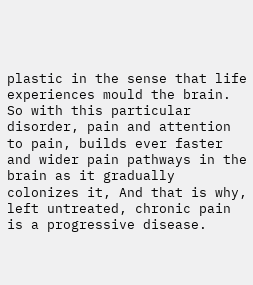plastic in the sense that life experiences mould the brain. So with this particular disorder, pain and attention to pain, builds ever faster and wider pain pathways in the brain as it gradually colonizes it, And that is why, left untreated, chronic pain is a progressive disease.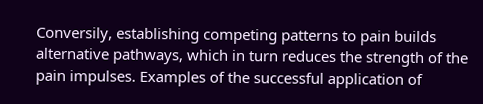Conversily, establishing competing patterns to pain builds alternative pathways, which in turn reduces the strength of the pain impulses. Examples of the successful application of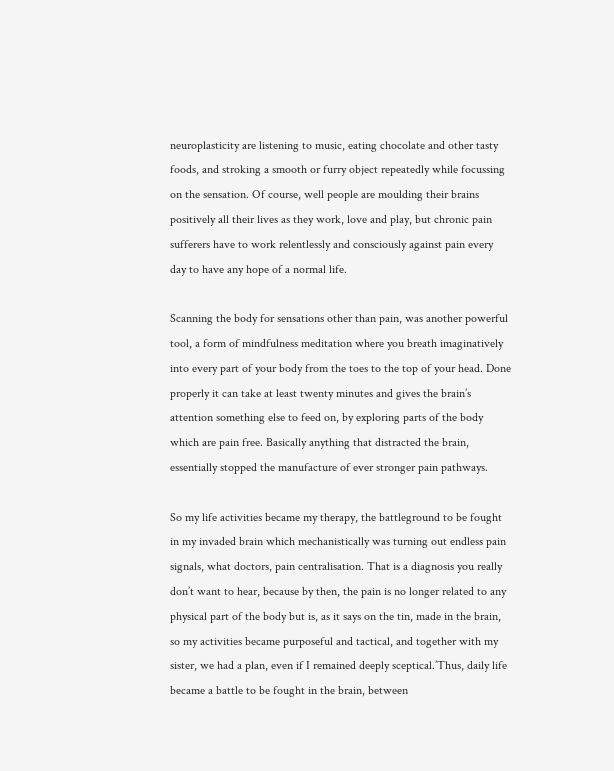neuroplasticity are listening to music, eating chocolate and other tasty foods, and stroking a smooth or furry object repeatedly while focussing on the sensation. Of course, well people are moulding their brains positively all their lives as they work, love and play, but chronic pain sufferers have to work relentlessly and consciously against pain every day to have any hope of a normal life.

Scanning the body for sensations other than pain, was another powerful tool, a form of mindfulness meditation where you breath imaginatively into every part of your body from the toes to the top of your head. Done properly it can take at least twenty minutes and gives the brain’s attention something else to feed on, by exploring parts of the body which are pain free. Basically anything that distracted the brain, essentially stopped the manufacture of ever stronger pain pathways.

So my life activities became my therapy, the battleground to be fought in my invaded brain which mechanistically was turning out endless pain signals, what doctors, pain centralisation. That is a diagnosis you really don’t want to hear, because by then, the pain is no longer related to any physical part of the body but is, as it says on the tin, made in the brain, so my activities became purposeful and tactical, and together with my sister, we had a plan, even if I remained deeply sceptical.’Thus, daily life became a battle to be fought in the brain, between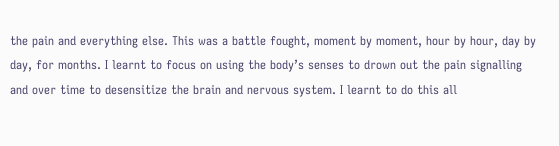the pain and everything else. This was a battle fought, moment by moment, hour by hour, day by day, for months. I learnt to focus on using the body’s senses to drown out the pain signalling and over time to desensitize the brain and nervous system. I learnt to do this all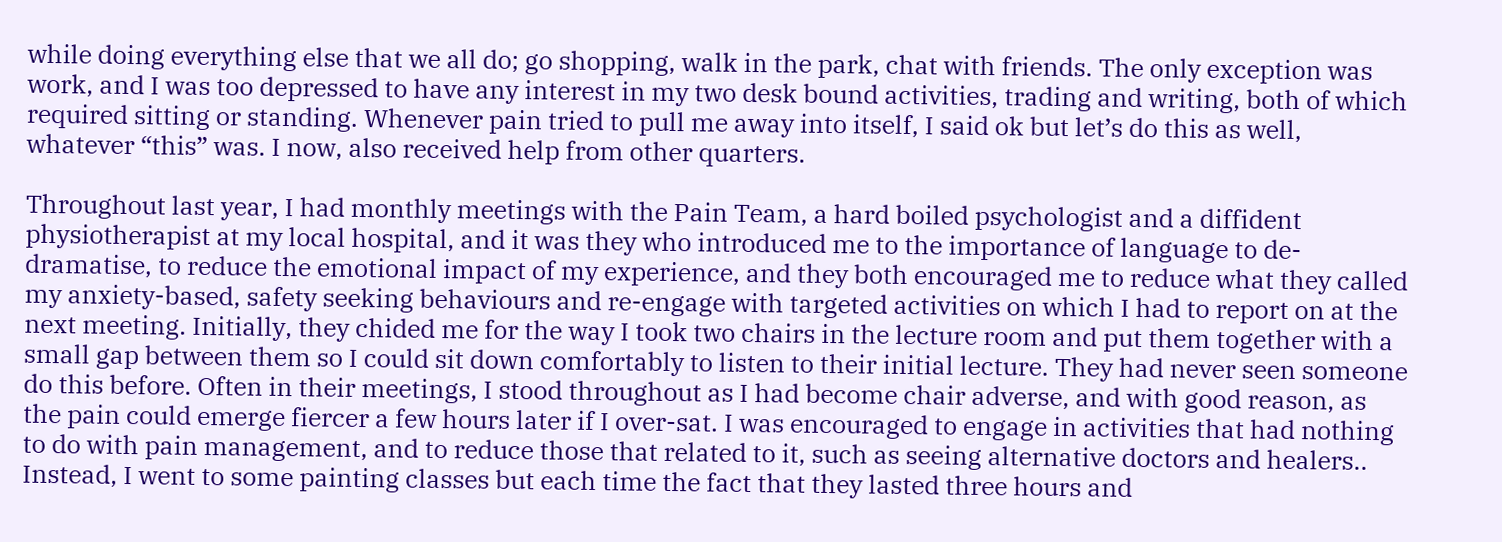while doing everything else that we all do; go shopping, walk in the park, chat with friends. The only exception was work, and I was too depressed to have any interest in my two desk bound activities, trading and writing, both of which required sitting or standing. Whenever pain tried to pull me away into itself, I said ok but let’s do this as well, whatever “this” was. I now, also received help from other quarters.

Throughout last year, I had monthly meetings with the Pain Team, a hard boiled psychologist and a diffident physiotherapist at my local hospital, and it was they who introduced me to the importance of language to de-dramatise, to reduce the emotional impact of my experience, and they both encouraged me to reduce what they called my anxiety-based, safety seeking behaviours and re-engage with targeted activities on which I had to report on at the next meeting. Initially, they chided me for the way I took two chairs in the lecture room and put them together with a small gap between them so I could sit down comfortably to listen to their initial lecture. They had never seen someone do this before. Often in their meetings, I stood throughout as I had become chair adverse, and with good reason, as the pain could emerge fiercer a few hours later if I over-sat. I was encouraged to engage in activities that had nothing to do with pain management, and to reduce those that related to it, such as seeing alternative doctors and healers.. Instead, I went to some painting classes but each time the fact that they lasted three hours and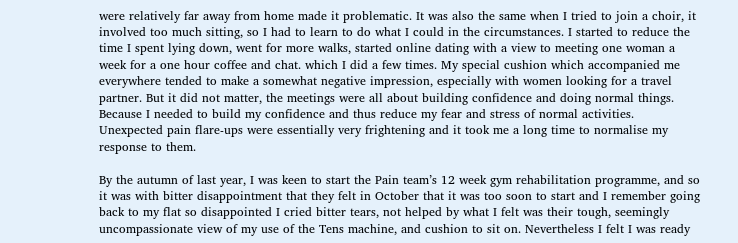were relatively far away from home made it problematic. It was also the same when I tried to join a choir, it involved too much sitting, so I had to learn to do what I could in the circumstances. I started to reduce the time I spent lying down, went for more walks, started online dating with a view to meeting one woman a week for a one hour coffee and chat. which I did a few times. My special cushion which accompanied me everywhere tended to make a somewhat negative impression, especially with women looking for a travel partner. But it did not matter, the meetings were all about building confidence and doing normal things. Because I needed to build my confidence and thus reduce my fear and stress of normal activities. Unexpected pain flare-ups were essentially very frightening and it took me a long time to normalise my response to them.

By the autumn of last year, I was keen to start the Pain team’s 12 week gym rehabilitation programme, and so it was with bitter disappointment that they felt in October that it was too soon to start and I remember going back to my flat so disappointed I cried bitter tears, not helped by what I felt was their tough, seemingly uncompassionate view of my use of the Tens machine, and cushion to sit on. Nevertheless I felt I was ready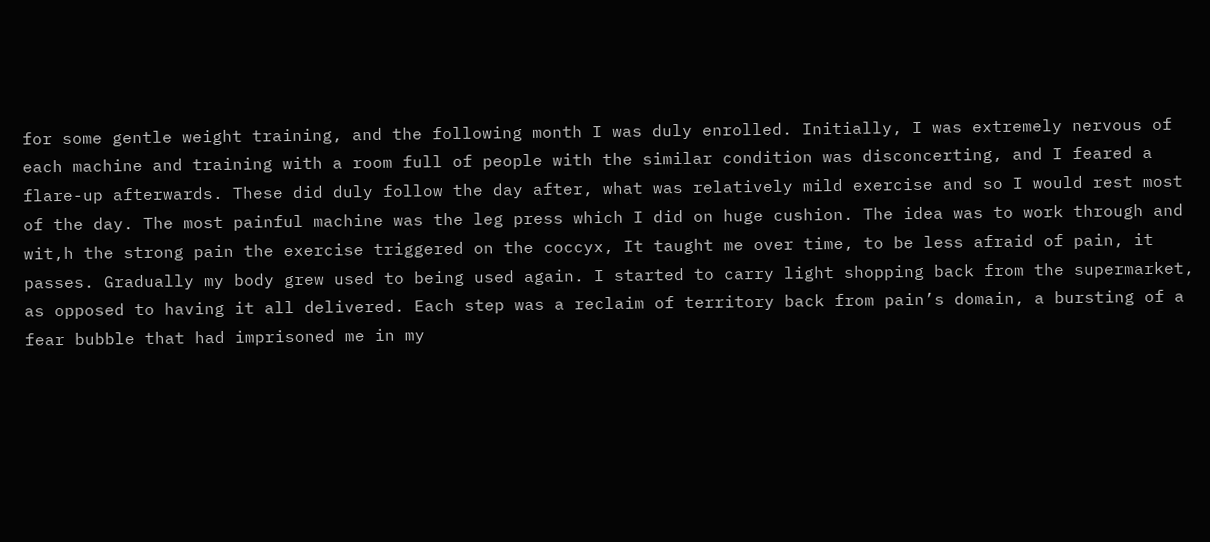for some gentle weight training, and the following month I was duly enrolled. Initially, I was extremely nervous of each machine and training with a room full of people with the similar condition was disconcerting, and I feared a flare-up afterwards. These did duly follow the day after, what was relatively mild exercise and so I would rest most of the day. The most painful machine was the leg press which I did on huge cushion. The idea was to work through and wit,h the strong pain the exercise triggered on the coccyx, It taught me over time, to be less afraid of pain, it passes. Gradually my body grew used to being used again. I started to carry light shopping back from the supermarket, as opposed to having it all delivered. Each step was a reclaim of territory back from pain’s domain, a bursting of a fear bubble that had imprisoned me in my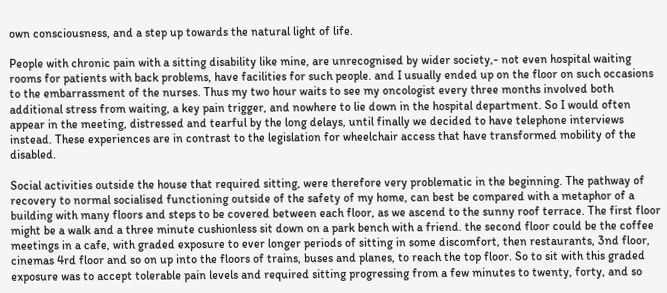own consciousness, and a step up towards the natural light of life.

People with chronic pain with a sitting disability like mine, are unrecognised by wider society,- not even hospital waiting rooms for patients with back problems, have facilities for such people. and I usually ended up on the floor on such occasions to the embarrassment of the nurses. Thus my two hour waits to see my oncologist every three months involved both additional stress from waiting, a key pain trigger, and nowhere to lie down in the hospital department. So I would often appear in the meeting, distressed and tearful by the long delays, until finally we decided to have telephone interviews instead. These experiences are in contrast to the legislation for wheelchair access that have transformed mobility of the disabled.

Social activities outside the house that required sitting, were therefore very problematic in the beginning. The pathway of recovery to normal socialised functioning outside of the safety of my home, can best be compared with a metaphor of a building with many floors and steps to be covered between each floor, as we ascend to the sunny roof terrace. The first floor might be a walk and a three minute cushionless sit down on a park bench with a friend. the second floor could be the coffee meetings in a cafe, with graded exposure to ever longer periods of sitting in some discomfort, then restaurants, 3nd floor, cinemas 4rd floor and so on up into the floors of trains, buses and planes, to reach the top floor. So to sit with this graded exposure was to accept tolerable pain levels and required sitting progressing from a few minutes to twenty, forty, and so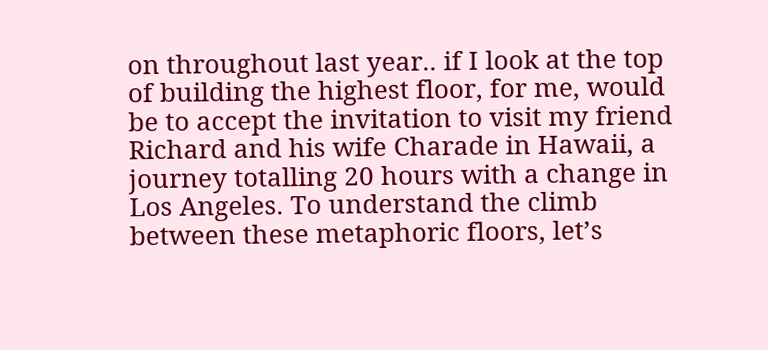on throughout last year.. if I look at the top of building the highest floor, for me, would be to accept the invitation to visit my friend Richard and his wife Charade in Hawaii, a journey totalling 20 hours with a change in Los Angeles. To understand the climb between these metaphoric floors, let’s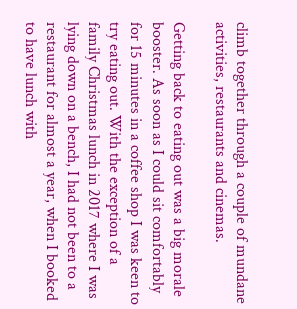climb together through a couple of mundane activities, restaurants and cinemas.

Getting back to eating out was a big morale booster. As soon as I could sit comfortably for 15 minutes in a coffee shop I was keen to try eating out. With the exception of a family Christmas lunch in 2017 where I was lying down on a bench, I had not been to a restaurant for almost a year, when I booked to have lunch with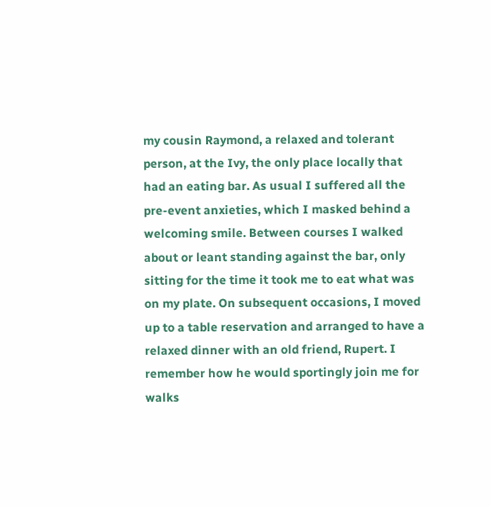my cousin Raymond, a relaxed and tolerant person, at the Ivy, the only place locally that had an eating bar. As usual I suffered all the pre-event anxieties, which I masked behind a welcoming smile. Between courses I walked about or leant standing against the bar, only sitting for the time it took me to eat what was on my plate. On subsequent occasions, I moved up to a table reservation and arranged to have a relaxed dinner with an old friend, Rupert. I remember how he would sportingly join me for walks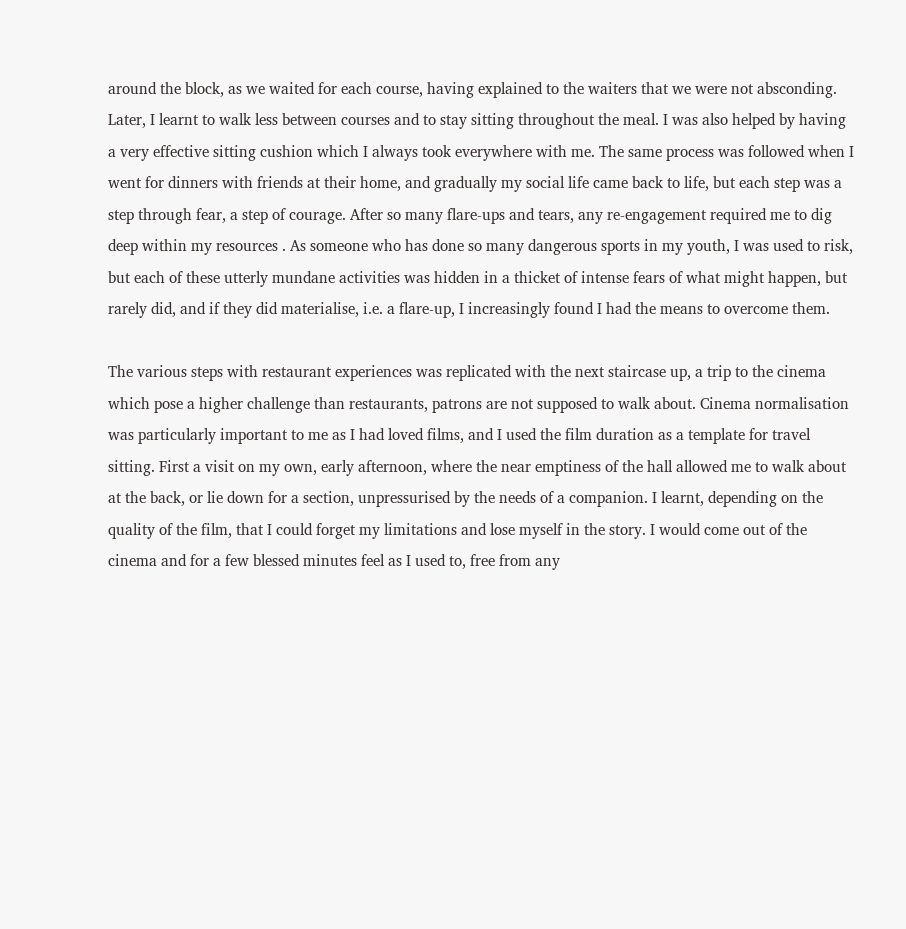around the block, as we waited for each course, having explained to the waiters that we were not absconding. Later, I learnt to walk less between courses and to stay sitting throughout the meal. I was also helped by having a very effective sitting cushion which I always took everywhere with me. The same process was followed when I went for dinners with friends at their home, and gradually my social life came back to life, but each step was a step through fear, a step of courage. After so many flare-ups and tears, any re-engagement required me to dig deep within my resources . As someone who has done so many dangerous sports in my youth, I was used to risk, but each of these utterly mundane activities was hidden in a thicket of intense fears of what might happen, but rarely did, and if they did materialise, i.e. a flare-up, I increasingly found I had the means to overcome them.

The various steps with restaurant experiences was replicated with the next staircase up, a trip to the cinema which pose a higher challenge than restaurants, patrons are not supposed to walk about. Cinema normalisation was particularly important to me as I had loved films, and I used the film duration as a template for travel sitting. First a visit on my own, early afternoon, where the near emptiness of the hall allowed me to walk about at the back, or lie down for a section, unpressurised by the needs of a companion. I learnt, depending on the quality of the film, that I could forget my limitations and lose myself in the story. I would come out of the cinema and for a few blessed minutes feel as I used to, free from any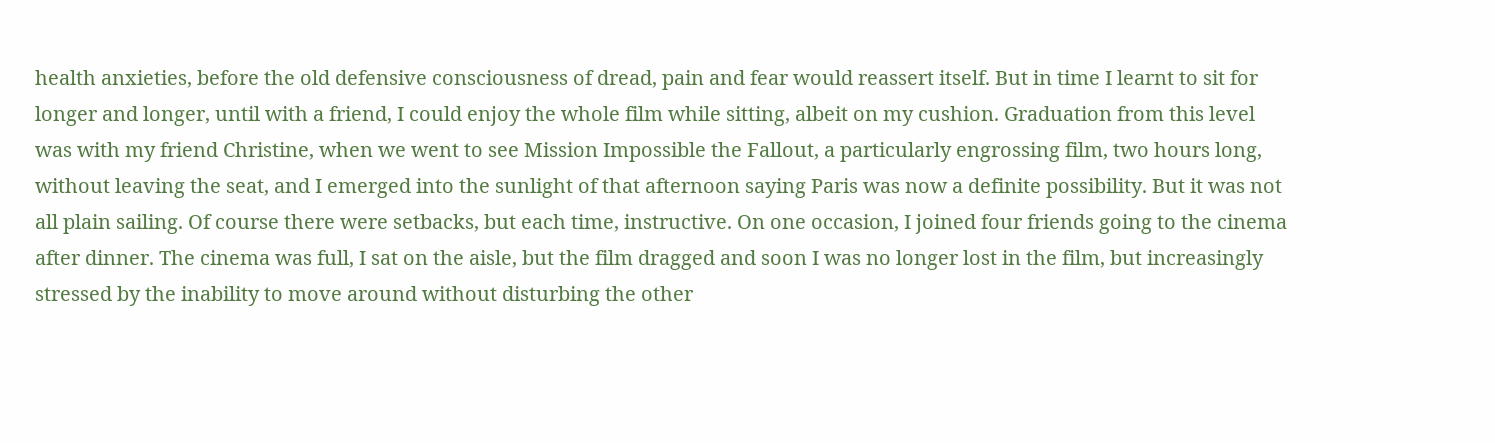health anxieties, before the old defensive consciousness of dread, pain and fear would reassert itself. But in time I learnt to sit for longer and longer, until with a friend, I could enjoy the whole film while sitting, albeit on my cushion. Graduation from this level was with my friend Christine, when we went to see Mission Impossible the Fallout, a particularly engrossing film, two hours long, without leaving the seat, and I emerged into the sunlight of that afternoon saying Paris was now a definite possibility. But it was not all plain sailing. Of course there were setbacks, but each time, instructive. On one occasion, I joined four friends going to the cinema after dinner. The cinema was full, I sat on the aisle, but the film dragged and soon I was no longer lost in the film, but increasingly stressed by the inability to move around without disturbing the other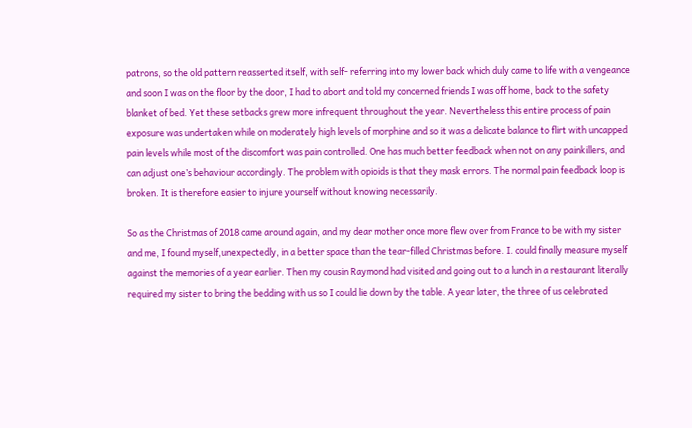patrons, so the old pattern reasserted itself, with self- referring into my lower back which duly came to life with a vengeance and soon I was on the floor by the door, I had to abort and told my concerned friends I was off home, back to the safety blanket of bed. Yet these setbacks grew more infrequent throughout the year. Nevertheless this entire process of pain exposure was undertaken while on moderately high levels of morphine and so it was a delicate balance to flirt with uncapped pain levels while most of the discomfort was pain controlled. One has much better feedback when not on any painkillers, and can adjust one’s behaviour accordingly. The problem with opioids is that they mask errors. The normal pain feedback loop is broken. It is therefore easier to injure yourself without knowing necessarily.

So as the Christmas of 2018 came around again, and my dear mother once more flew over from France to be with my sister and me, I found myself,unexpectedly, in a better space than the tear-filled Christmas before. I. could finally measure myself against the memories of a year earlier. Then my cousin Raymond had visited and going out to a lunch in a restaurant literally required my sister to bring the bedding with us so I could lie down by the table. A year later, the three of us celebrated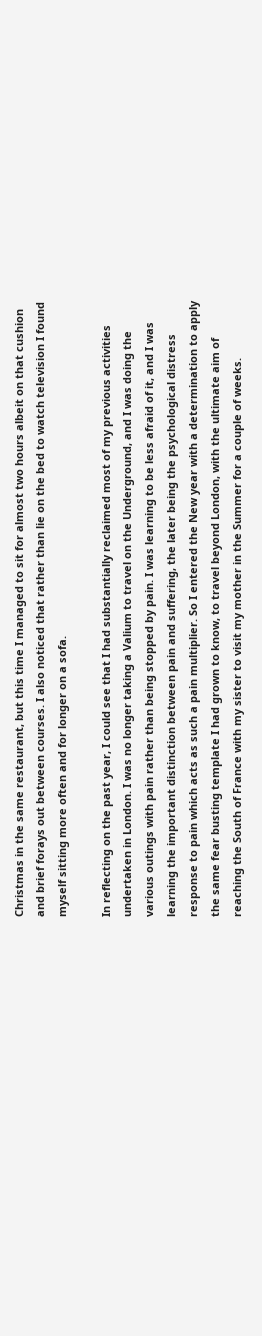Christmas in the same restaurant, but this time I managed to sit for almost two hours albeit on that cushion and brief forays out between courses. I also noticed that rather than lie on the bed to watch television I found myself sitting more often and for longer on a sofa.

In reflecting on the past year, I could see that I had substantially reclaimed most of my previous activities undertaken in London. I was no longer taking a Valium to travel on the Underground, and I was doing the various outings with pain rather than being stopped by pain. I was learning to be less afraid of it, and I was learning the important distinction between pain and suffering, the later being the psychological distress response to pain which acts as such a pain multiplier. So I entered the New year with a determination to apply the same fear busting template I had grown to know, to travel beyond London, with the ultimate aim of reaching the South of France with my sister to visit my mother in the Summer for a couple of weeks.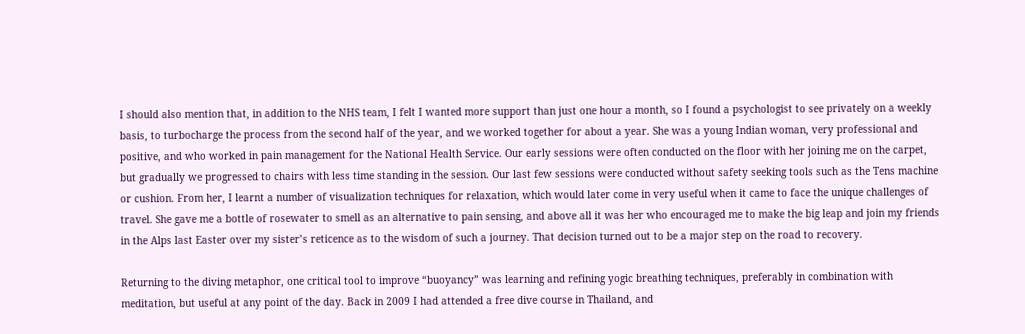I should also mention that, in addition to the NHS team, I felt I wanted more support than just one hour a month, so I found a psychologist to see privately on a weekly basis, to turbocharge the process from the second half of the year, and we worked together for about a year. She was a young Indian woman, very professional and positive, and who worked in pain management for the National Health Service. Our early sessions were often conducted on the floor with her joining me on the carpet, but gradually we progressed to chairs with less time standing in the session. Our last few sessions were conducted without safety seeking tools such as the Tens machine or cushion. From her, I learnt a number of visualization techniques for relaxation, which would later come in very useful when it came to face the unique challenges of travel. She gave me a bottle of rosewater to smell as an alternative to pain sensing, and above all it was her who encouraged me to make the big leap and join my friends in the Alps last Easter over my sister’s reticence as to the wisdom of such a journey. That decision turned out to be a major step on the road to recovery.

Returning to the diving metaphor, one critical tool to improve “buoyancy” was learning and refining yogic breathing techniques, preferably in combination with meditation, but useful at any point of the day. Back in 2009 I had attended a free dive course in Thailand, and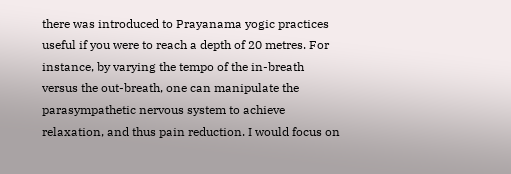there was introduced to Prayanama yogic practices useful if you were to reach a depth of 20 metres. For instance, by varying the tempo of the in-breath versus the out-breath, one can manipulate the parasympathetic nervous system to achieve relaxation, and thus pain reduction. I would focus on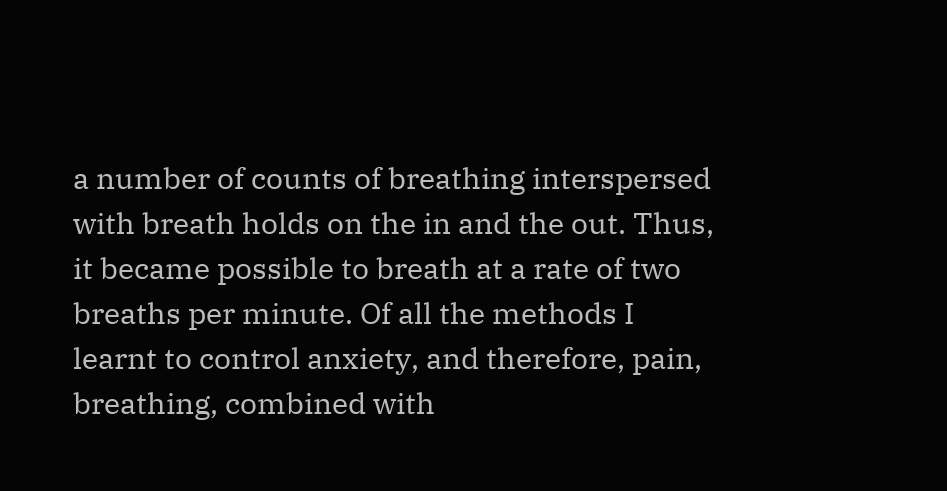a number of counts of breathing interspersed with breath holds on the in and the out. Thus, it became possible to breath at a rate of two breaths per minute. Of all the methods I learnt to control anxiety, and therefore, pain, breathing, combined with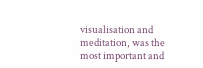visualisation and meditation, was the most important and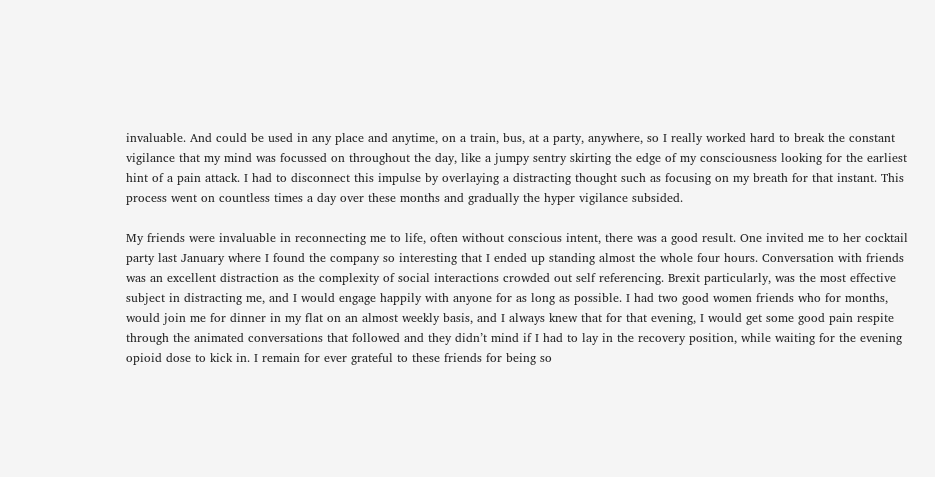invaluable. And could be used in any place and anytime, on a train, bus, at a party, anywhere, so I really worked hard to break the constant vigilance that my mind was focussed on throughout the day, like a jumpy sentry skirting the edge of my consciousness looking for the earliest hint of a pain attack. I had to disconnect this impulse by overlaying a distracting thought such as focusing on my breath for that instant. This process went on countless times a day over these months and gradually the hyper vigilance subsided.

My friends were invaluable in reconnecting me to life, often without conscious intent, there was a good result. One invited me to her cocktail party last January where I found the company so interesting that I ended up standing almost the whole four hours. Conversation with friends was an excellent distraction as the complexity of social interactions crowded out self referencing. Brexit particularly, was the most effective subject in distracting me, and I would engage happily with anyone for as long as possible. I had two good women friends who for months, would join me for dinner in my flat on an almost weekly basis, and I always knew that for that evening, I would get some good pain respite through the animated conversations that followed and they didn’t mind if I had to lay in the recovery position, while waiting for the evening opioid dose to kick in. I remain for ever grateful to these friends for being so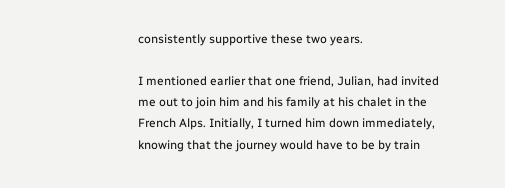consistently supportive these two years.

I mentioned earlier that one friend, Julian, had invited me out to join him and his family at his chalet in the French Alps. Initially, I turned him down immediately, knowing that the journey would have to be by train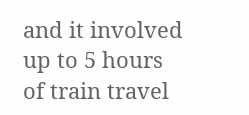and it involved up to 5 hours of train travel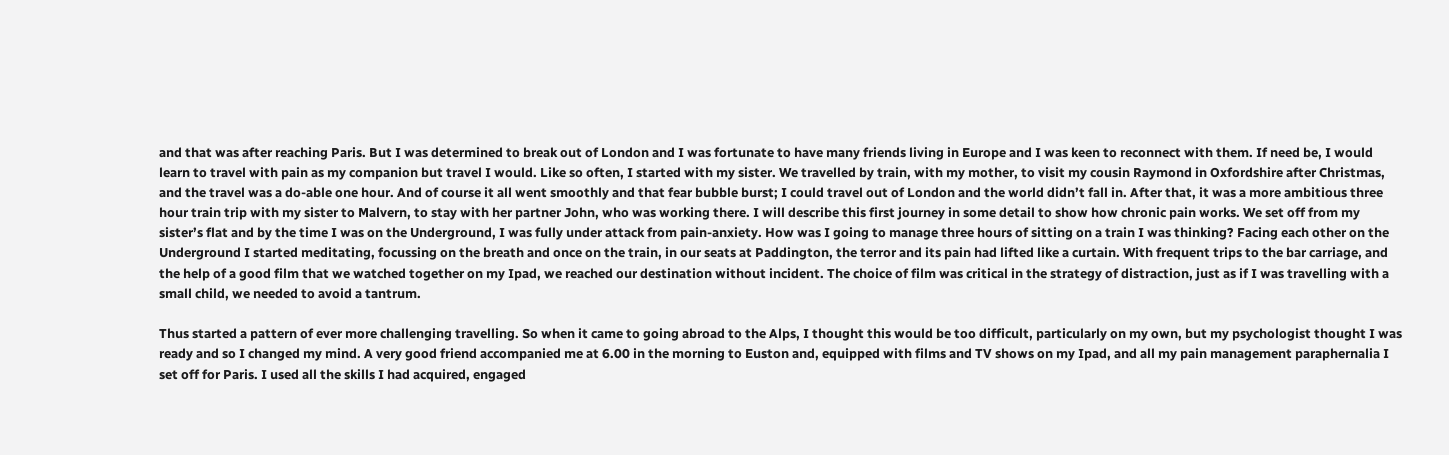and that was after reaching Paris. But I was determined to break out of London and I was fortunate to have many friends living in Europe and I was keen to reconnect with them. If need be, I would learn to travel with pain as my companion but travel I would. Like so often, I started with my sister. We travelled by train, with my mother, to visit my cousin Raymond in Oxfordshire after Christmas, and the travel was a do-able one hour. And of course it all went smoothly and that fear bubble burst; I could travel out of London and the world didn’t fall in. After that, it was a more ambitious three hour train trip with my sister to Malvern, to stay with her partner John, who was working there. I will describe this first journey in some detail to show how chronic pain works. We set off from my sister’s flat and by the time I was on the Underground, I was fully under attack from pain-anxiety. How was I going to manage three hours of sitting on a train I was thinking? Facing each other on the Underground I started meditating, focussing on the breath and once on the train, in our seats at Paddington, the terror and its pain had lifted like a curtain. With frequent trips to the bar carriage, and the help of a good film that we watched together on my Ipad, we reached our destination without incident. The choice of film was critical in the strategy of distraction, just as if I was travelling with a small child, we needed to avoid a tantrum.

Thus started a pattern of ever more challenging travelling. So when it came to going abroad to the Alps, I thought this would be too difficult, particularly on my own, but my psychologist thought I was ready and so I changed my mind. A very good friend accompanied me at 6.00 in the morning to Euston and, equipped with films and TV shows on my Ipad, and all my pain management paraphernalia I set off for Paris. I used all the skills I had acquired, engaged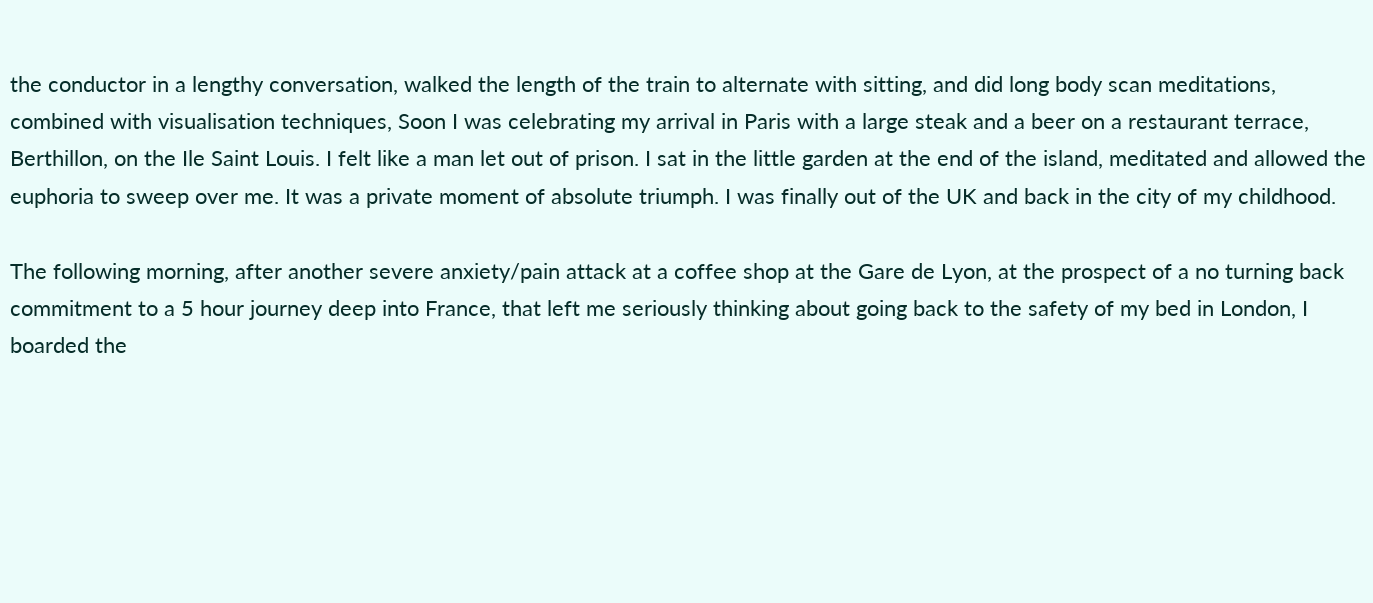the conductor in a lengthy conversation, walked the length of the train to alternate with sitting, and did long body scan meditations, combined with visualisation techniques, Soon I was celebrating my arrival in Paris with a large steak and a beer on a restaurant terrace, Berthillon, on the Ile Saint Louis. I felt like a man let out of prison. I sat in the little garden at the end of the island, meditated and allowed the euphoria to sweep over me. It was a private moment of absolute triumph. I was finally out of the UK and back in the city of my childhood.

The following morning, after another severe anxiety/pain attack at a coffee shop at the Gare de Lyon, at the prospect of a no turning back commitment to a 5 hour journey deep into France, that left me seriously thinking about going back to the safety of my bed in London, I boarded the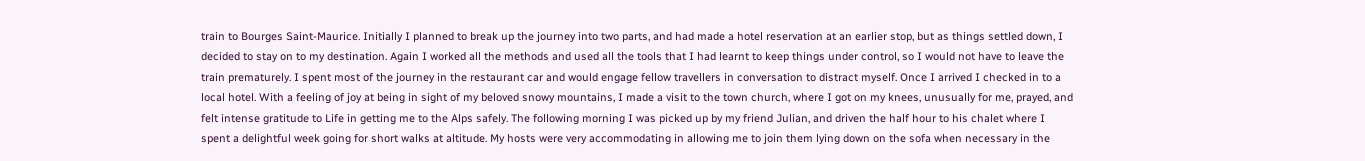train to Bourges Saint-Maurice. Initially I planned to break up the journey into two parts, and had made a hotel reservation at an earlier stop, but as things settled down, I decided to stay on to my destination. Again I worked all the methods and used all the tools that I had learnt to keep things under control, so I would not have to leave the train prematurely. I spent most of the journey in the restaurant car and would engage fellow travellers in conversation to distract myself. Once I arrived I checked in to a local hotel. With a feeling of joy at being in sight of my beloved snowy mountains, I made a visit to the town church, where I got on my knees, unusually for me, prayed, and felt intense gratitude to Life in getting me to the Alps safely. The following morning I was picked up by my friend Julian, and driven the half hour to his chalet where I spent a delightful week going for short walks at altitude. My hosts were very accommodating in allowing me to join them lying down on the sofa when necessary in the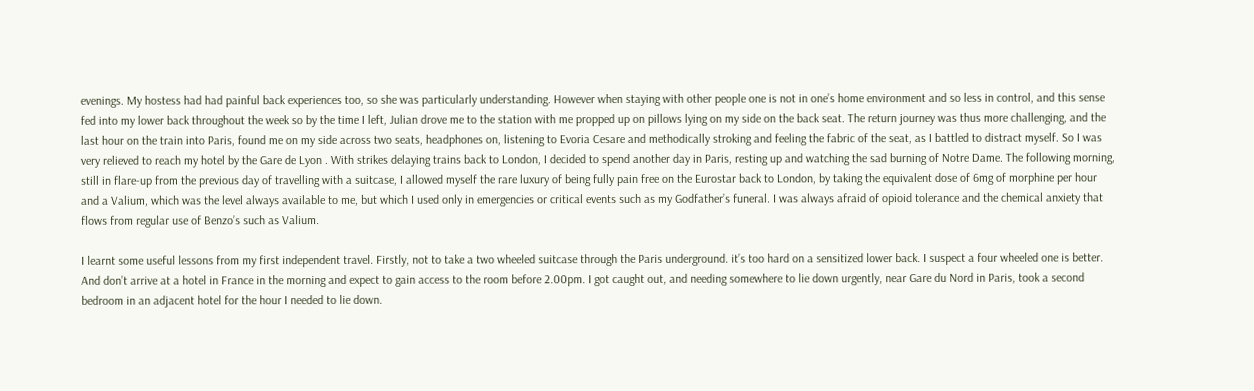evenings. My hostess had had painful back experiences too, so she was particularly understanding. However when staying with other people one is not in one’s home environment and so less in control, and this sense fed into my lower back throughout the week so by the time I left, Julian drove me to the station with me propped up on pillows lying on my side on the back seat. The return journey was thus more challenging, and the last hour on the train into Paris, found me on my side across two seats, headphones on, listening to Evoria Cesare and methodically stroking and feeling the fabric of the seat, as I battled to distract myself. So I was very relieved to reach my hotel by the Gare de Lyon . With strikes delaying trains back to London, I decided to spend another day in Paris, resting up and watching the sad burning of Notre Dame. The following morning, still in flare-up from the previous day of travelling with a suitcase, I allowed myself the rare luxury of being fully pain free on the Eurostar back to London, by taking the equivalent dose of 6mg of morphine per hour and a Valium, which was the level always available to me, but which I used only in emergencies or critical events such as my Godfather’s funeral. I was always afraid of opioid tolerance and the chemical anxiety that flows from regular use of Benzo’s such as Valium.

I learnt some useful lessons from my first independent travel. Firstly, not to take a two wheeled suitcase through the Paris underground. it’s too hard on a sensitized lower back. I suspect a four wheeled one is better. And don’t arrive at a hotel in France in the morning and expect to gain access to the room before 2.00pm. I got caught out, and needing somewhere to lie down urgently, near Gare du Nord in Paris, took a second bedroom in an adjacent hotel for the hour I needed to lie down.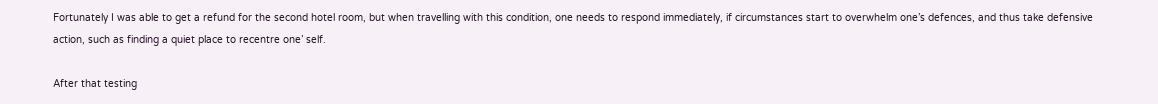Fortunately I was able to get a refund for the second hotel room, but when travelling with this condition, one needs to respond immediately, if circumstances start to overwhelm one’s defences, and thus take defensive action, such as finding a quiet place to recentre one’ self.

After that testing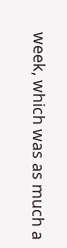week, which was as much a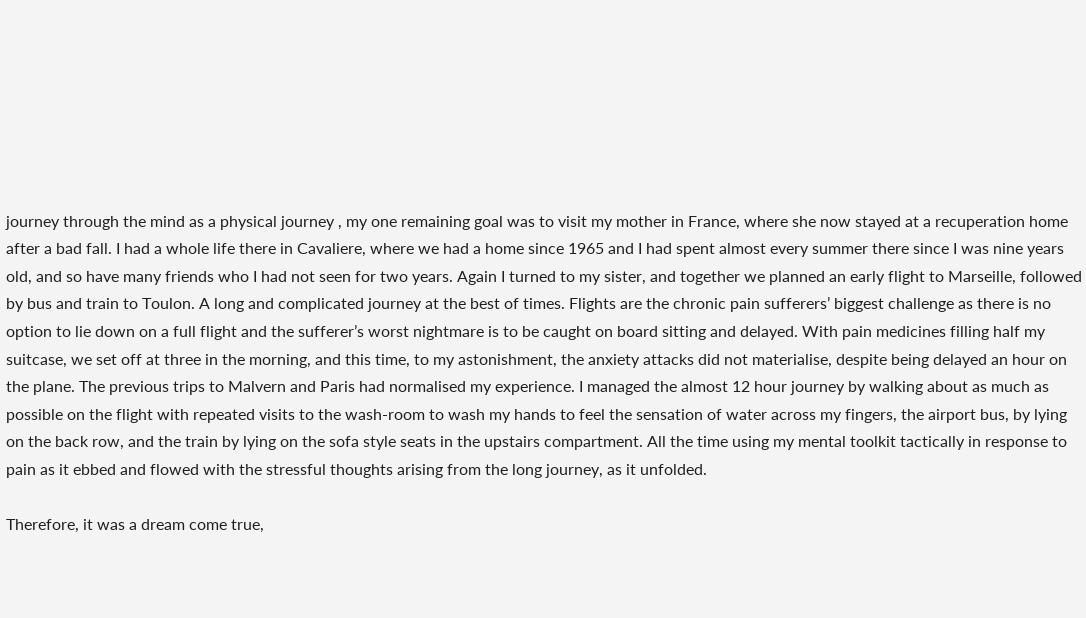journey through the mind as a physical journey , my one remaining goal was to visit my mother in France, where she now stayed at a recuperation home after a bad fall. I had a whole life there in Cavaliere, where we had a home since 1965 and I had spent almost every summer there since I was nine years old, and so have many friends who I had not seen for two years. Again I turned to my sister, and together we planned an early flight to Marseille, followed by bus and train to Toulon. A long and complicated journey at the best of times. Flights are the chronic pain sufferers’ biggest challenge as there is no option to lie down on a full flight and the sufferer’s worst nightmare is to be caught on board sitting and delayed. With pain medicines filling half my suitcase, we set off at three in the morning, and this time, to my astonishment, the anxiety attacks did not materialise, despite being delayed an hour on the plane. The previous trips to Malvern and Paris had normalised my experience. I managed the almost 12 hour journey by walking about as much as possible on the flight with repeated visits to the wash-room to wash my hands to feel the sensation of water across my fingers, the airport bus, by lying on the back row, and the train by lying on the sofa style seats in the upstairs compartment. All the time using my mental toolkit tactically in response to pain as it ebbed and flowed with the stressful thoughts arising from the long journey, as it unfolded.

Therefore, it was a dream come true,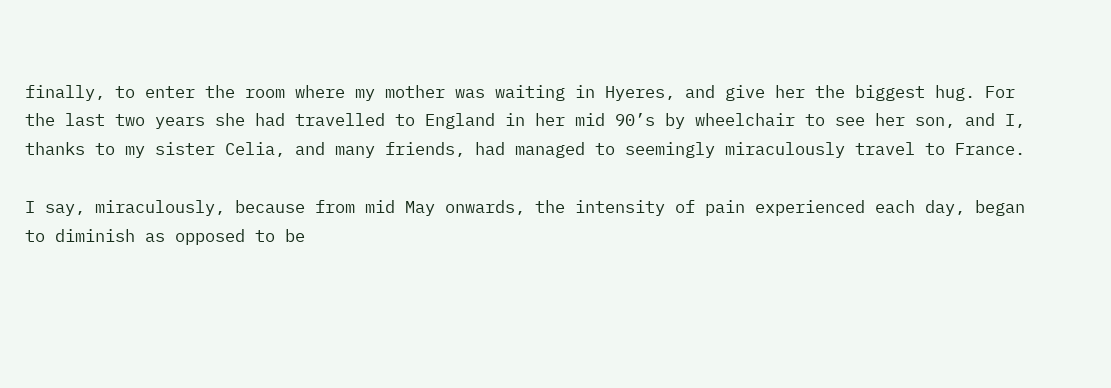finally, to enter the room where my mother was waiting in Hyeres, and give her the biggest hug. For the last two years she had travelled to England in her mid 90’s by wheelchair to see her son, and I, thanks to my sister Celia, and many friends, had managed to seemingly miraculously travel to France.

I say, miraculously, because from mid May onwards, the intensity of pain experienced each day, began to diminish as opposed to be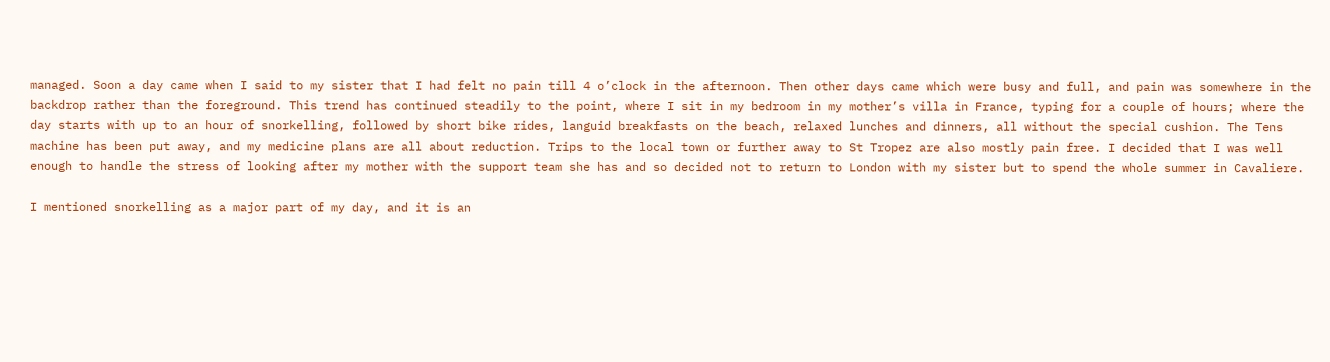managed. Soon a day came when I said to my sister that I had felt no pain till 4 o’clock in the afternoon. Then other days came which were busy and full, and pain was somewhere in the backdrop rather than the foreground. This trend has continued steadily to the point, where I sit in my bedroom in my mother’s villa in France, typing for a couple of hours; where the day starts with up to an hour of snorkelling, followed by short bike rides, languid breakfasts on the beach, relaxed lunches and dinners, all without the special cushion. The Tens machine has been put away, and my medicine plans are all about reduction. Trips to the local town or further away to St Tropez are also mostly pain free. I decided that I was well enough to handle the stress of looking after my mother with the support team she has and so decided not to return to London with my sister but to spend the whole summer in Cavaliere.

I mentioned snorkelling as a major part of my day, and it is an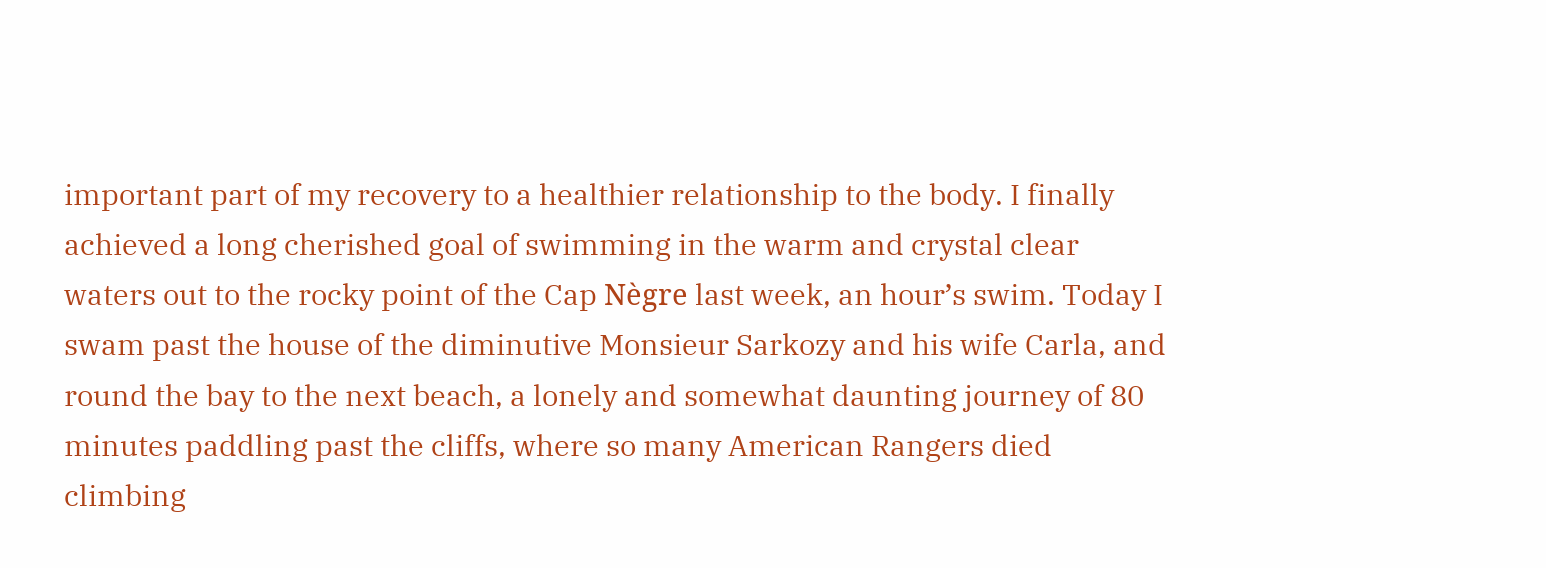important part of my recovery to a healthier relationship to the body. I finally achieved a long cherished goal of swimming in the warm and crystal clear waters out to the rocky point of the Cap Nègre last week, an hour’s swim. Today I swam past the house of the diminutive Monsieur Sarkozy and his wife Carla, and round the bay to the next beach, a lonely and somewhat daunting journey of 80 minutes paddling past the cliffs, where so many American Rangers died climbing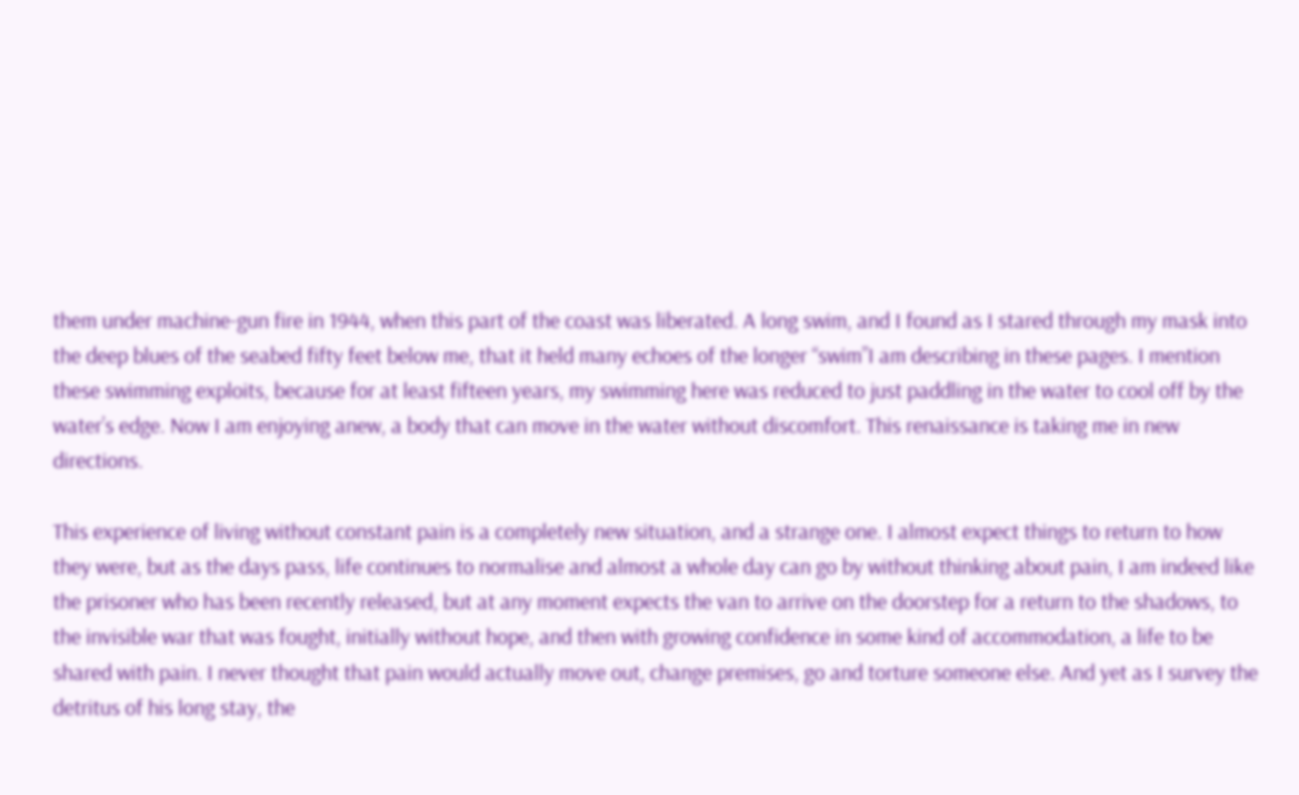them under machine-gun fire in 1944, when this part of the coast was liberated. A long swim, and I found as I stared through my mask into the deep blues of the seabed fifty feet below me, that it held many echoes of the longer “swim”I am describing in these pages. I mention these swimming exploits, because for at least fifteen years, my swimming here was reduced to just paddling in the water to cool off by the water’s edge. Now I am enjoying anew, a body that can move in the water without discomfort. This renaissance is taking me in new directions.

This experience of living without constant pain is a completely new situation, and a strange one. I almost expect things to return to how they were, but as the days pass, life continues to normalise and almost a whole day can go by without thinking about pain, I am indeed like the prisoner who has been recently released, but at any moment expects the van to arrive on the doorstep for a return to the shadows, to the invisible war that was fought, initially without hope, and then with growing confidence in some kind of accommodation, a life to be shared with pain. I never thought that pain would actually move out, change premises, go and torture someone else. And yet as I survey the detritus of his long stay, the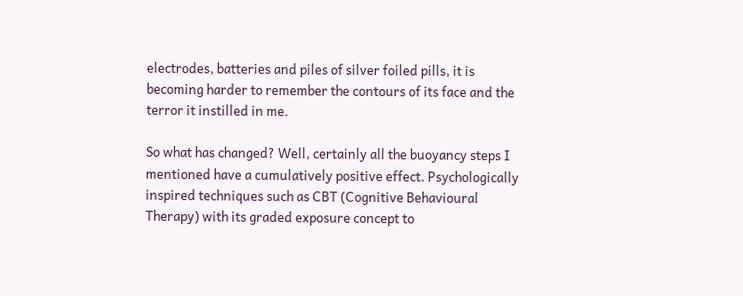electrodes, batteries and piles of silver foiled pills, it is becoming harder to remember the contours of its face and the terror it instilled in me.

So what has changed? Well, certainly all the buoyancy steps I mentioned have a cumulatively positive effect. Psychologically inspired techniques such as CBT (Cognitive Behavioural Therapy) with its graded exposure concept to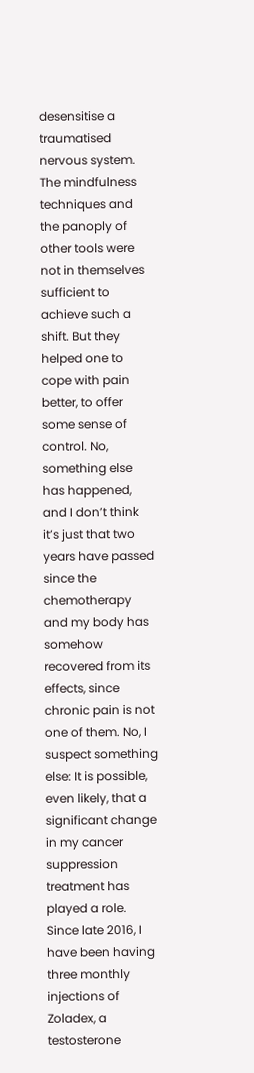desensitise a traumatised nervous system. The mindfulness techniques and the panoply of other tools were not in themselves sufficient to achieve such a shift. But they helped one to cope with pain better, to offer some sense of control. No, something else has happened, and I don’t think it’s just that two years have passed since the chemotherapy and my body has somehow recovered from its effects, since chronic pain is not one of them. No, I suspect something else: It is possible, even likely, that a significant change in my cancer suppression treatment has played a role. Since late 2016, I have been having three monthly injections of Zoladex, a testosterone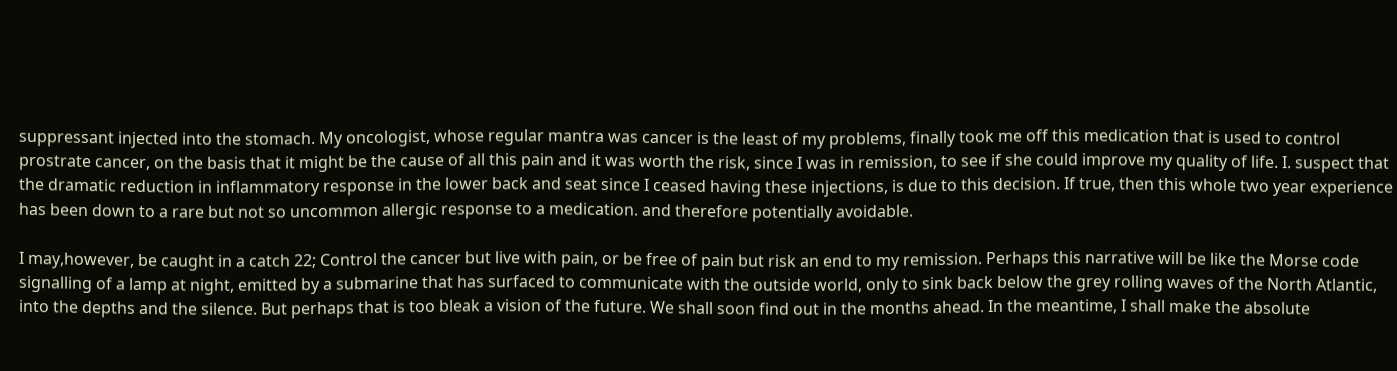suppressant injected into the stomach. My oncologist, whose regular mantra was cancer is the least of my problems, finally took me off this medication that is used to control prostrate cancer, on the basis that it might be the cause of all this pain and it was worth the risk, since I was in remission, to see if she could improve my quality of life. I. suspect that the dramatic reduction in inflammatory response in the lower back and seat since I ceased having these injections, is due to this decision. If true, then this whole two year experience has been down to a rare but not so uncommon allergic response to a medication. and therefore potentially avoidable.

I may,however, be caught in a catch 22; Control the cancer but live with pain, or be free of pain but risk an end to my remission. Perhaps this narrative will be like the Morse code signalling of a lamp at night, emitted by a submarine that has surfaced to communicate with the outside world, only to sink back below the grey rolling waves of the North Atlantic, into the depths and the silence. But perhaps that is too bleak a vision of the future. We shall soon find out in the months ahead. In the meantime, I shall make the absolute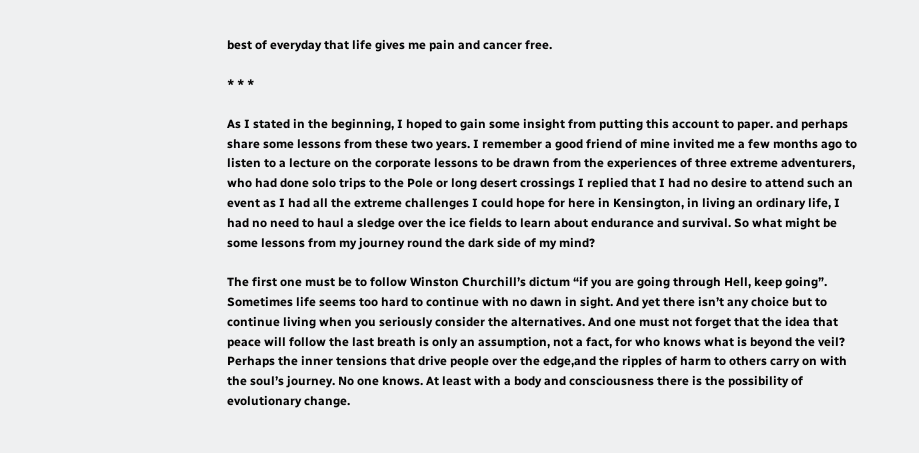best of everyday that life gives me pain and cancer free.

* * *

As I stated in the beginning, I hoped to gain some insight from putting this account to paper. and perhaps share some lessons from these two years. I remember a good friend of mine invited me a few months ago to listen to a lecture on the corporate lessons to be drawn from the experiences of three extreme adventurers, who had done solo trips to the Pole or long desert crossings I replied that I had no desire to attend such an event as I had all the extreme challenges I could hope for here in Kensington, in living an ordinary life, I had no need to haul a sledge over the ice fields to learn about endurance and survival. So what might be some lessons from my journey round the dark side of my mind?

The first one must be to follow Winston Churchill’s dictum “if you are going through Hell, keep going”. Sometimes life seems too hard to continue with no dawn in sight. And yet there isn’t any choice but to continue living when you seriously consider the alternatives. And one must not forget that the idea that peace will follow the last breath is only an assumption, not a fact, for who knows what is beyond the veil? Perhaps the inner tensions that drive people over the edge,and the ripples of harm to others carry on with the soul’s journey. No one knows. At least with a body and consciousness there is the possibility of evolutionary change.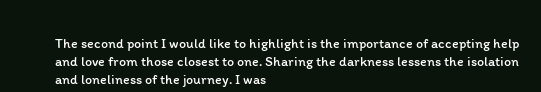The second point I would like to highlight is the importance of accepting help and love from those closest to one. Sharing the darkness lessens the isolation and loneliness of the journey. I was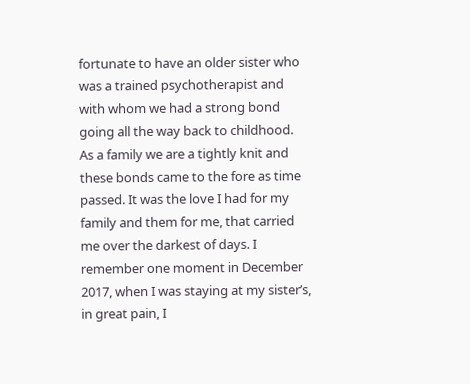fortunate to have an older sister who was a trained psychotherapist and with whom we had a strong bond going all the way back to childhood. As a family we are a tightly knit and these bonds came to the fore as time passed. It was the love I had for my family and them for me, that carried me over the darkest of days. I remember one moment in December 2017, when I was staying at my sister’s, in great pain, I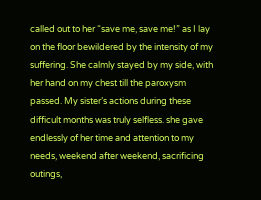called out to her “save me, save me!” as I lay on the floor bewildered by the intensity of my suffering. She calmly stayed by my side, with her hand on my chest till the paroxysm passed. My sister’s actions during these difficult months was truly selfless. she gave endlessly of her time and attention to my needs, weekend after weekend, sacrificing outings,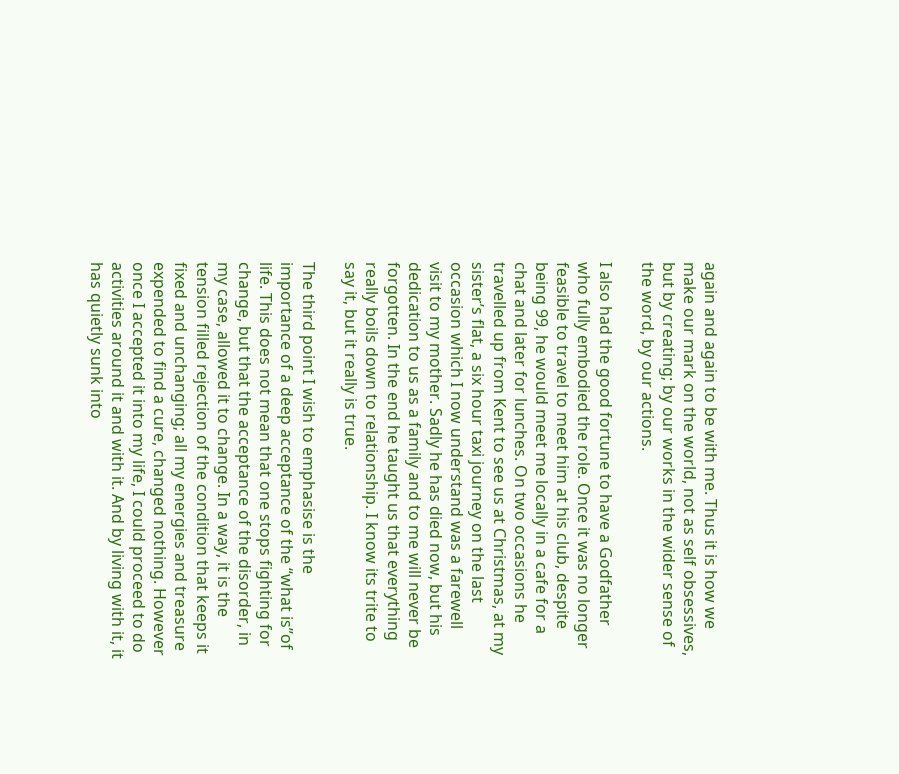again and again to be with me. Thus it is how we make our mark on the world, not as self obsessives, but by creating; by our works in the wider sense of the word, by our actions.

I also had the good fortune to have a Godfather who fully embodied the role. Once it was no longer feasible to travel to meet him at his club, despite being 99, he would meet me locally in a cafe for a chat and later for lunches. On two occasions he travelled up from Kent to see us at Christmas, at my sister’s flat, a six hour taxi journey on the last occasion which I now understand was a farewell visit to my mother. Sadly he has died now, but his dedication to us as a family and to me will never be forgotten. In the end he taught us that everything really boils down to relationship. I know its trite to say it, but it really is true.

The third point I wish to emphasise is the importance of a deep acceptance of the “what is”of life. This does not mean that one stops fighting for change, but that the acceptance of the disorder, in my case, allowed it to change. In a way, it is the tension filled rejection of the condition that keeps it fixed and unchanging; all my energies and treasure expended to find a cure, changed nothing. However once I accepted it into my life, I could proceed to do activities around it and with it. And by living with it, it has quietly sunk into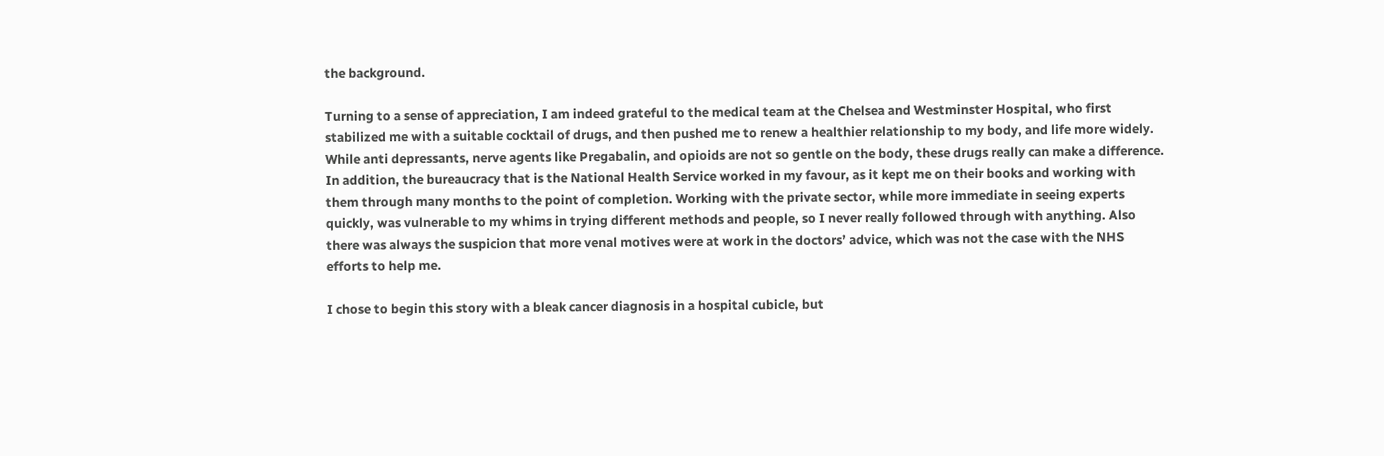the background.

Turning to a sense of appreciation, I am indeed grateful to the medical team at the Chelsea and Westminster Hospital, who first stabilized me with a suitable cocktail of drugs, and then pushed me to renew a healthier relationship to my body, and life more widely. While anti depressants, nerve agents like Pregabalin, and opioids are not so gentle on the body, these drugs really can make a difference. In addition, the bureaucracy that is the National Health Service worked in my favour, as it kept me on their books and working with them through many months to the point of completion. Working with the private sector, while more immediate in seeing experts quickly, was vulnerable to my whims in trying different methods and people, so I never really followed through with anything. Also there was always the suspicion that more venal motives were at work in the doctors’ advice, which was not the case with the NHS efforts to help me.

I chose to begin this story with a bleak cancer diagnosis in a hospital cubicle, but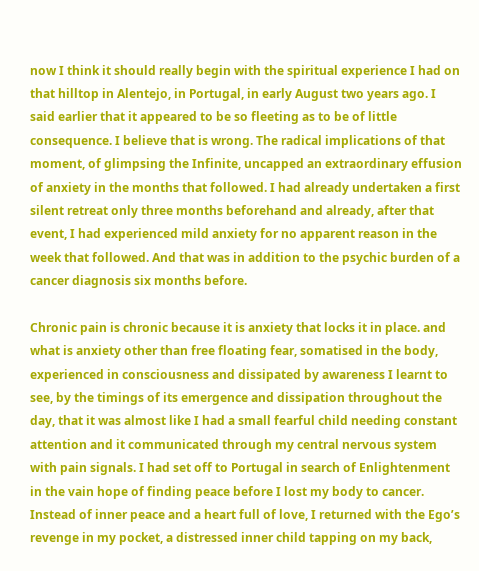now I think it should really begin with the spiritual experience I had on that hilltop in Alentejo, in Portugal, in early August two years ago. I said earlier that it appeared to be so fleeting as to be of little consequence. I believe that is wrong. The radical implications of that moment, of glimpsing the Infinite, uncapped an extraordinary effusion of anxiety in the months that followed. I had already undertaken a first silent retreat only three months beforehand and already, after that event, I had experienced mild anxiety for no apparent reason in the week that followed. And that was in addition to the psychic burden of a cancer diagnosis six months before.

Chronic pain is chronic because it is anxiety that locks it in place. and what is anxiety other than free floating fear, somatised in the body, experienced in consciousness and dissipated by awareness I learnt to see, by the timings of its emergence and dissipation throughout the day, that it was almost like I had a small fearful child needing constant attention and it communicated through my central nervous system with pain signals. I had set off to Portugal in search of Enlightenment in the vain hope of finding peace before I lost my body to cancer. Instead of inner peace and a heart full of love, I returned with the Ego’s revenge in my pocket, a distressed inner child tapping on my back,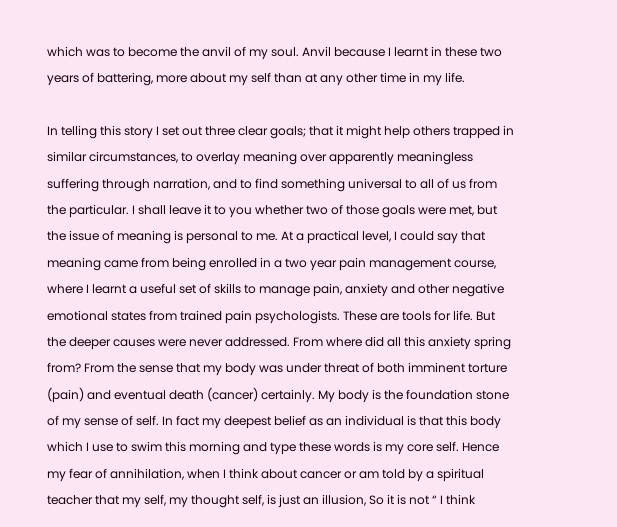which was to become the anvil of my soul. Anvil because I learnt in these two years of battering, more about my self than at any other time in my life.

In telling this story I set out three clear goals; that it might help others trapped in similar circumstances, to overlay meaning over apparently meaningless suffering through narration, and to find something universal to all of us from the particular. I shall leave it to you whether two of those goals were met, but the issue of meaning is personal to me. At a practical level, I could say that meaning came from being enrolled in a two year pain management course, where I learnt a useful set of skills to manage pain, anxiety and other negative emotional states from trained pain psychologists. These are tools for life. But the deeper causes were never addressed. From where did all this anxiety spring from? From the sense that my body was under threat of both imminent torture (pain) and eventual death (cancer) certainly. My body is the foundation stone of my sense of self. In fact my deepest belief as an individual is that this body which I use to swim this morning and type these words is my core self. Hence my fear of annihilation, when I think about cancer or am told by a spiritual teacher that my self, my thought self, is just an illusion, So it is not “ I think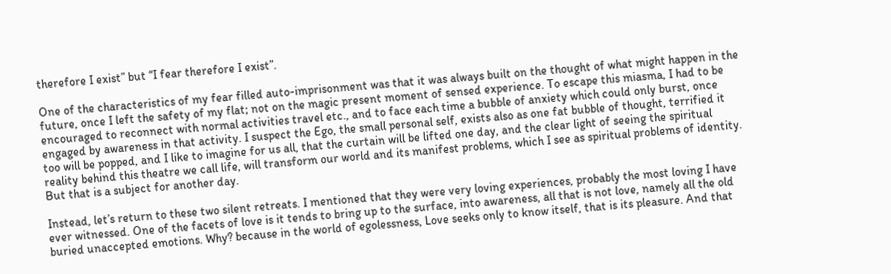therefore I exist” but “I fear therefore I exist”.

One of the characteristics of my fear filled auto-imprisonment was that it was always built on the thought of what might happen in the future, once I left the safety of my flat; not on the magic present moment of sensed experience. To escape this miasma, I had to be encouraged to reconnect with normal activities travel etc., and to face each time a bubble of anxiety which could only burst, once engaged by awareness in that activity. I suspect the Ego, the small personal self, exists also as one fat bubble of thought, terrified it too will be popped, and I like to imagine for us all, that the curtain will be lifted one day, and the clear light of seeing the spiritual reality behind this theatre we call life, will transform our world and its manifest problems, which I see as spiritual problems of identity. But that is a subject for another day.

Instead, let’s return to these two silent retreats. I mentioned that they were very loving experiences, probably the most loving I have ever witnessed. One of the facets of love is it tends to bring up to the surface, into awareness, all that is not love, namely all the old buried unaccepted emotions. Why? because in the world of egolessness, Love seeks only to know itself, that is its pleasure. And that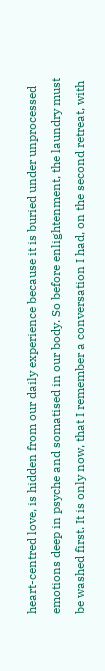heart-centred love, is hidden from our daily experience because it is buried under unprocessed emotions deep in psyche and somatised in our body. So before enlightenment, the laundry must be washed first. It is only now, that I remember a conversation I had, on the second retreat, with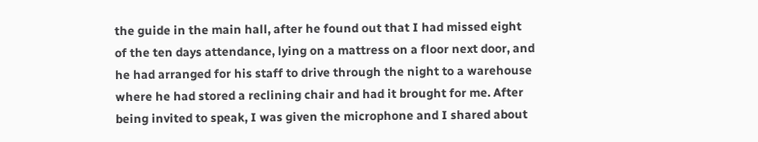the guide in the main hall, after he found out that I had missed eight of the ten days attendance, lying on a mattress on a floor next door, and he had arranged for his staff to drive through the night to a warehouse where he had stored a reclining chair and had it brought for me. After being invited to speak, I was given the microphone and I shared about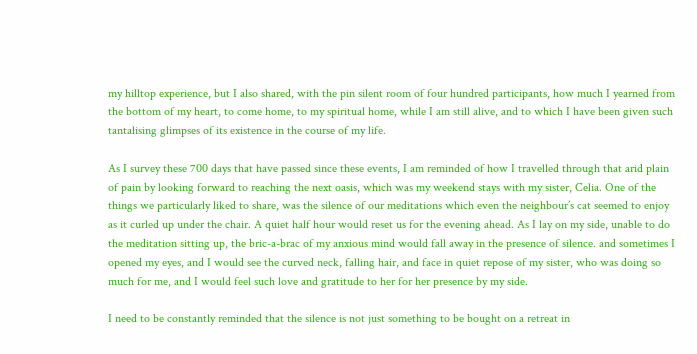my hilltop experience, but I also shared, with the pin silent room of four hundred participants, how much I yearned from the bottom of my heart, to come home, to my spiritual home, while I am still alive, and to which I have been given such tantalising glimpses of its existence in the course of my life.

As I survey these 700 days that have passed since these events, I am reminded of how I travelled through that arid plain of pain by looking forward to reaching the next oasis, which was my weekend stays with my sister, Celia. One of the things we particularly liked to share, was the silence of our meditations which even the neighbour’s cat seemed to enjoy as it curled up under the chair. A quiet half hour would reset us for the evening ahead. As I lay on my side, unable to do the meditation sitting up, the bric-a-brac of my anxious mind would fall away in the presence of silence. and sometimes I opened my eyes, and I would see the curved neck, falling hair, and face in quiet repose of my sister, who was doing so much for me, and I would feel such love and gratitude to her for her presence by my side.

I need to be constantly reminded that the silence is not just something to be bought on a retreat in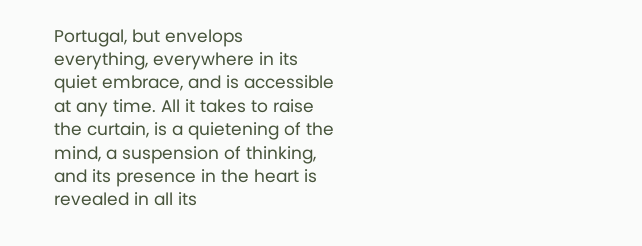Portugal, but envelops everything, everywhere in its quiet embrace, and is accessible at any time. All it takes to raise the curtain, is a quietening of the mind, a suspension of thinking, and its presence in the heart is revealed in all its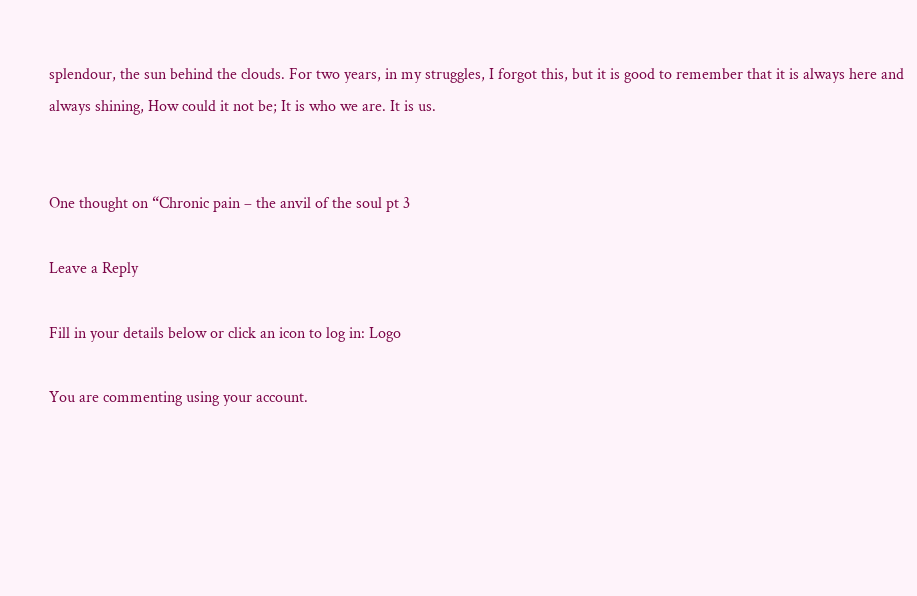splendour, the sun behind the clouds. For two years, in my struggles, I forgot this, but it is good to remember that it is always here and always shining, How could it not be; It is who we are. It is us.


One thought on “Chronic pain – the anvil of the soul pt 3

Leave a Reply

Fill in your details below or click an icon to log in: Logo

You are commenting using your account.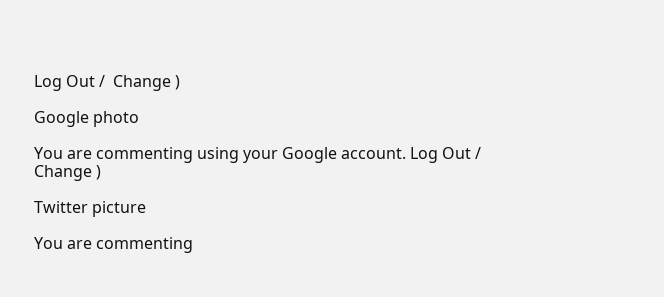Log Out /  Change )

Google photo

You are commenting using your Google account. Log Out /  Change )

Twitter picture

You are commenting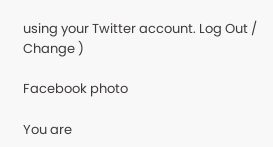using your Twitter account. Log Out /  Change )

Facebook photo

You are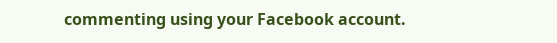commenting using your Facebook account.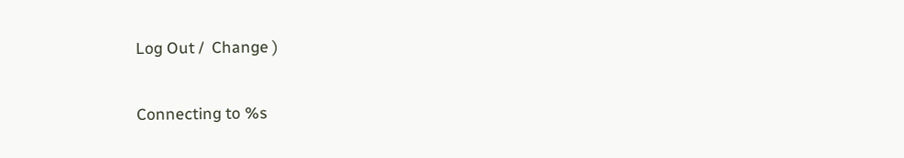Log Out /  Change )

Connecting to %s